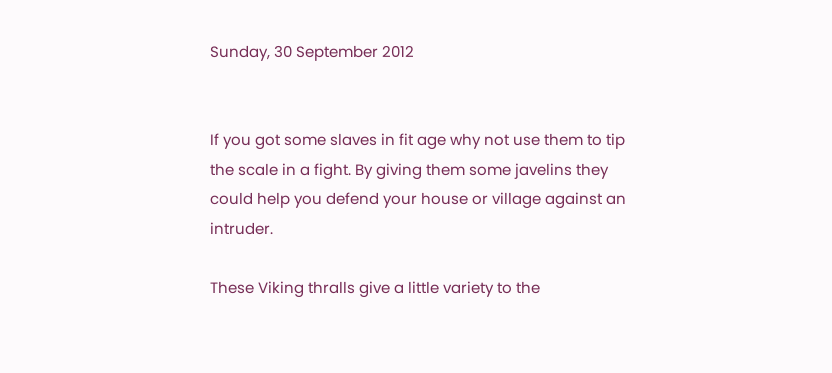Sunday, 30 September 2012


If you got some slaves in fit age why not use them to tip the scale in a fight. By giving them some javelins they could help you defend your house or village against an intruder.

These Viking thralls give a little variety to the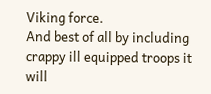Viking force.
And best of all by including crappy ill equipped troops it will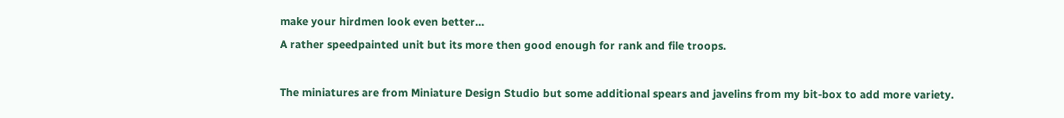make your hirdmen look even better…
A rather speedpainted unit but its more then good enough for rank and file troops.

The miniatures are from Miniature Design Studio but some additional spears and javelins from my bit-box to add more variety.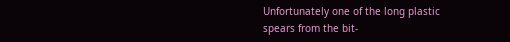Unfortunately one of the long plastic spears from the bit-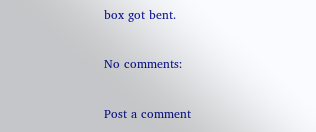box got bent.

No comments:

Post a comment